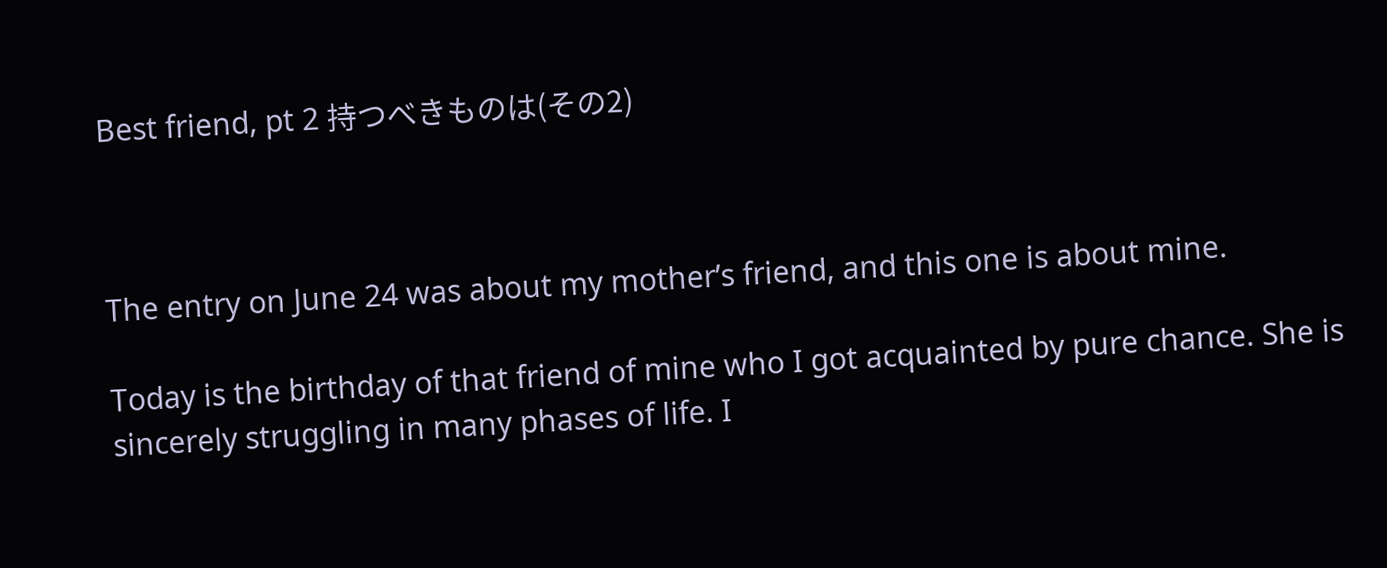Best friend, pt 2 持つべきものは(その2)



The entry on June 24 was about my mother’s friend, and this one is about mine.

Today is the birthday of that friend of mine who I got acquainted by pure chance. She is sincerely struggling in many phases of life. I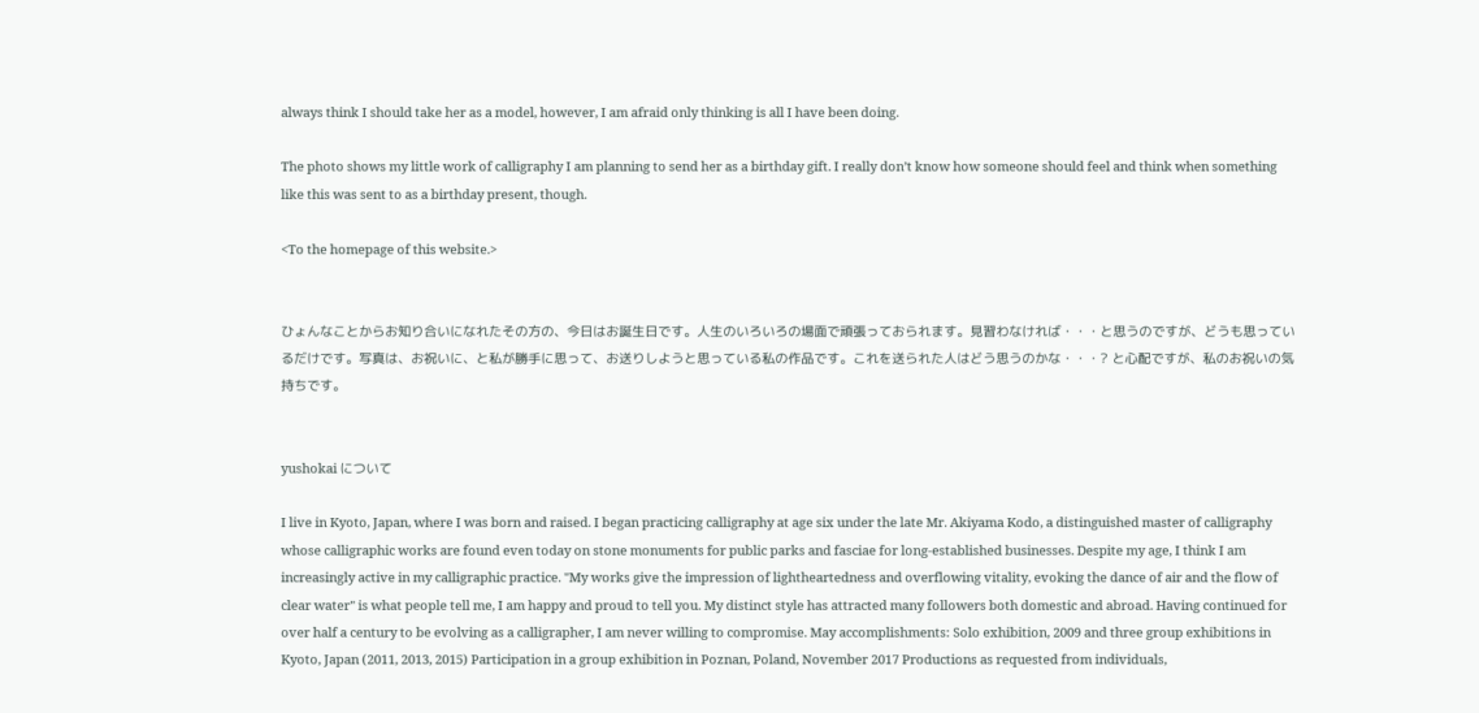always think I should take her as a model, however, I am afraid only thinking is all I have been doing.

The photo shows my little work of calligraphy I am planning to send her as a birthday gift. I really don’t know how someone should feel and think when something like this was sent to as a birthday present, though.

<To the homepage of this website.>


ひょんなことからお知り合いになれたその方の、今日はお誕生日です。人生のいろいろの場面で頑張っておられます。見習わなければ・・・と思うのですが、どうも思っているだけです。写真は、お祝いに、と私が勝手に思って、お送りしようと思っている私の作品です。これを送られた人はどう思うのかな・・・? と心配ですが、私のお祝いの気持ちです。


yushokai について

I live in Kyoto, Japan, where I was born and raised. I began practicing calligraphy at age six under the late Mr. Akiyama Kodo, a distinguished master of calligraphy whose calligraphic works are found even today on stone monuments for public parks and fasciae for long-established businesses. Despite my age, I think I am increasingly active in my calligraphic practice. "My works give the impression of lightheartedness and overflowing vitality, evoking the dance of air and the flow of clear water" is what people tell me, I am happy and proud to tell you. My distinct style has attracted many followers both domestic and abroad. Having continued for over half a century to be evolving as a calligrapher, I am never willing to compromise. May accomplishments: Solo exhibition, 2009 and three group exhibitions in Kyoto, Japan (2011, 2013, 2015) Participation in a group exhibition in Poznan, Poland, November 2017 Productions as requested from individuals,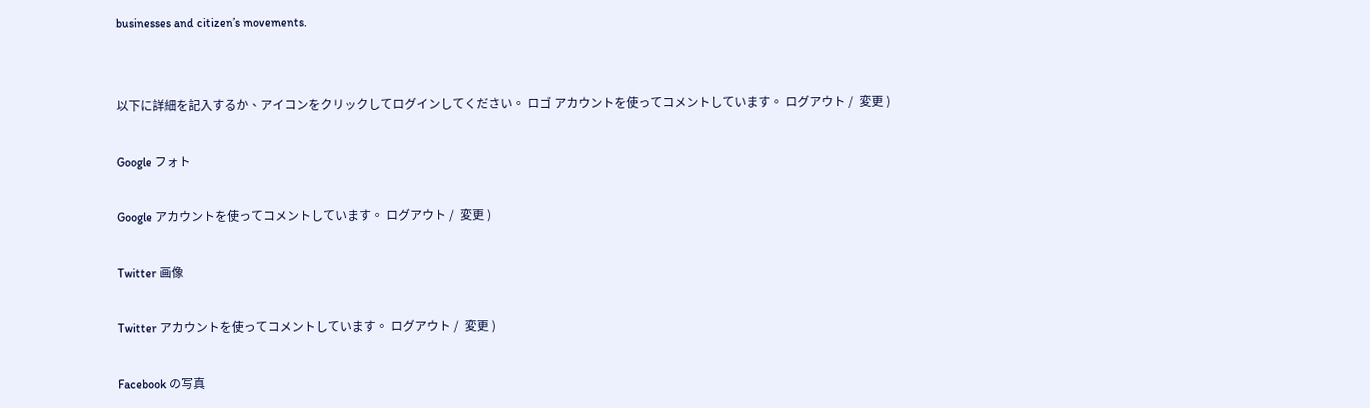businesses and citizen’s movements.


以下に詳細を記入するか、アイコンをクリックしてログインしてください。 ロゴ アカウントを使ってコメントしています。 ログアウト /  変更 )

Google フォト

Google アカウントを使ってコメントしています。 ログアウト /  変更 )

Twitter 画像

Twitter アカウントを使ってコメントしています。 ログアウト /  変更 )

Facebook の写真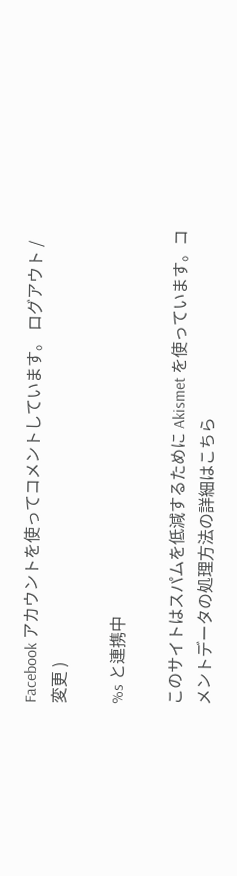Facebook アカウントを使ってコメントしています。 ログアウト /  変更 )

%s と連携中

このサイトはスパムを低減するために Akismet を使っています。コメントデータの処理方法の詳細はこちら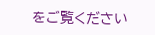をご覧ください